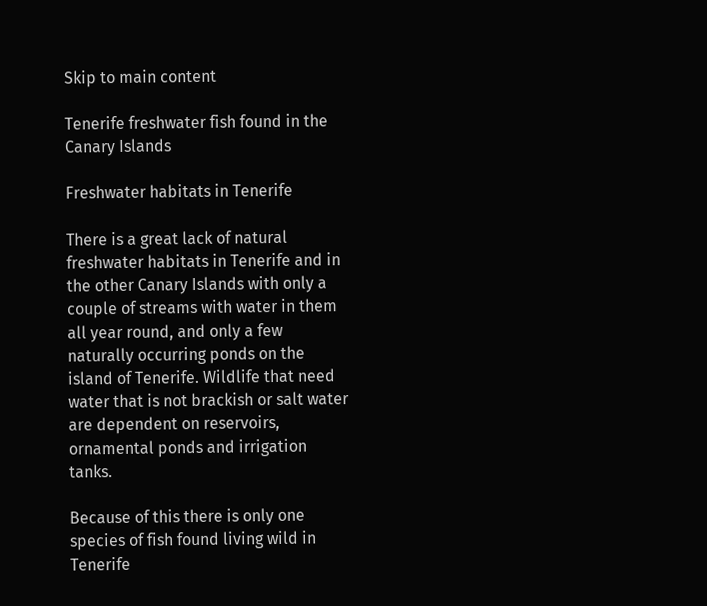Skip to main content

Tenerife freshwater fish found in the Canary Islands

Freshwater habitats in Tenerife

There is a great lack of natural freshwater habitats in Tenerife and in the other Canary Islands with only a couple of streams with water in them all year round, and only a few naturally occurring ponds on the island of Tenerife. Wildlife that need water that is not brackish or salt water are dependent on reservoirs, ornamental ponds and irrigation tanks.

Because of this there is only one species of fish found living wild in Tenerife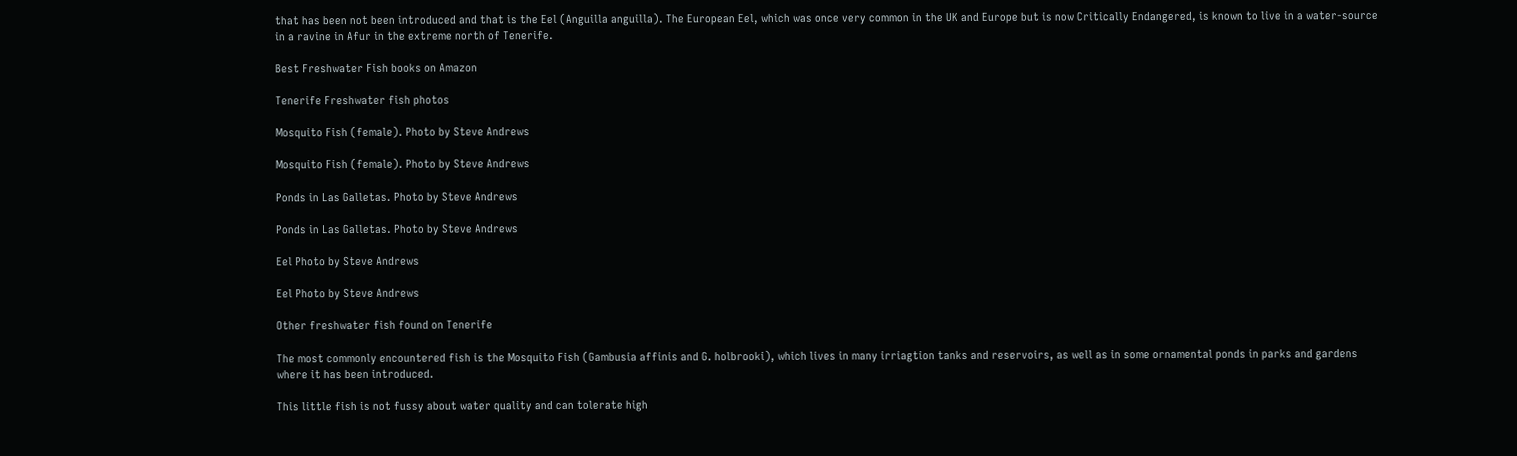that has been not been introduced and that is the Eel (Anguilla anguilla). The European Eel, which was once very common in the UK and Europe but is now Critically Endangered, is known to live in a water-source in a ravine in Afur in the extreme north of Tenerife.

Best Freshwater Fish books on Amazon

Tenerife Freshwater fish photos

Mosquito Fish (female). Photo by Steve Andrews

Mosquito Fish (female). Photo by Steve Andrews

Ponds in Las Galletas. Photo by Steve Andrews

Ponds in Las Galletas. Photo by Steve Andrews

Eel Photo by Steve Andrews

Eel Photo by Steve Andrews

Other freshwater fish found on Tenerife

The most commonly encountered fish is the Mosquito Fish (Gambusia affinis and G. holbrooki), which lives in many irriagtion tanks and reservoirs, as well as in some ornamental ponds in parks and gardens where it has been introduced.

This little fish is not fussy about water quality and can tolerate high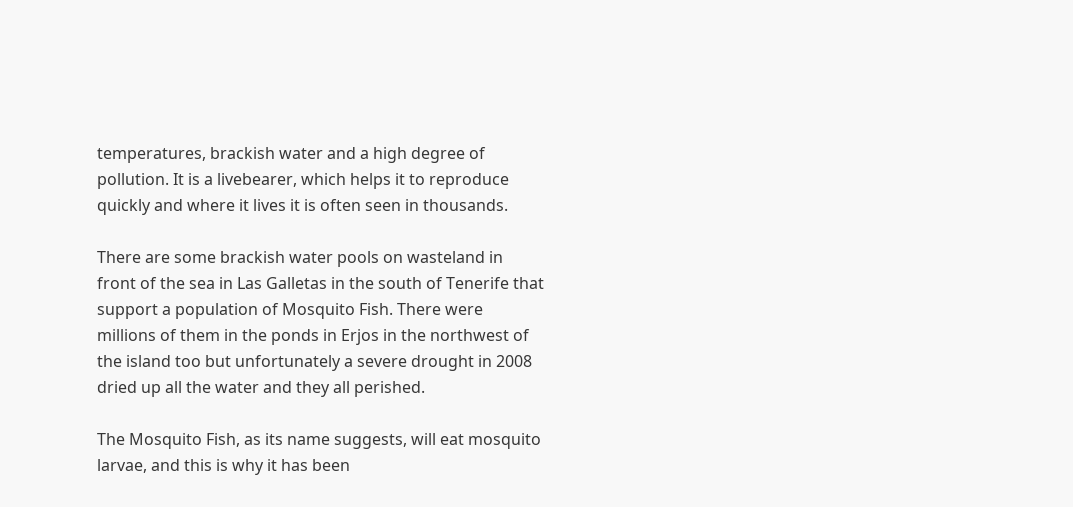temperatures, brackish water and a high degree of pollution. It is a livebearer, which helps it to reproduce quickly and where it lives it is often seen in thousands.

There are some brackish water pools on wasteland in front of the sea in Las Galletas in the south of Tenerife that support a population of Mosquito Fish. There were millions of them in the ponds in Erjos in the northwest of the island too but unfortunately a severe drought in 2008 dried up all the water and they all perished.

The Mosquito Fish, as its name suggests, will eat mosquito larvae, and this is why it has been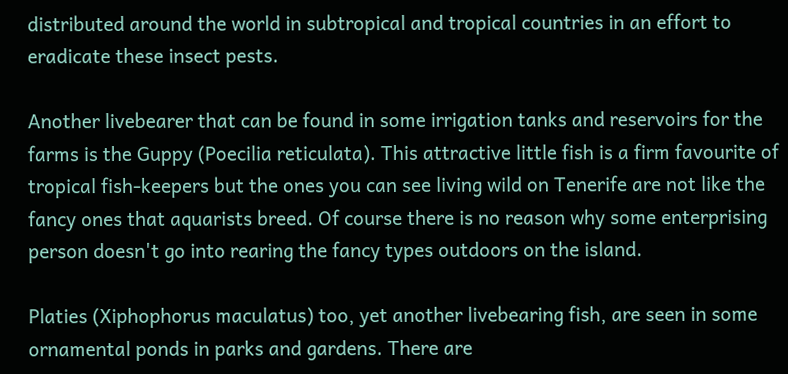distributed around the world in subtropical and tropical countries in an effort to eradicate these insect pests.

Another livebearer that can be found in some irrigation tanks and reservoirs for the farms is the Guppy (Poecilia reticulata). This attractive little fish is a firm favourite of tropical fish-keepers but the ones you can see living wild on Tenerife are not like the fancy ones that aquarists breed. Of course there is no reason why some enterprising person doesn't go into rearing the fancy types outdoors on the island.

Platies (Xiphophorus maculatus) too, yet another livebearing fish, are seen in some ornamental ponds in parks and gardens. There are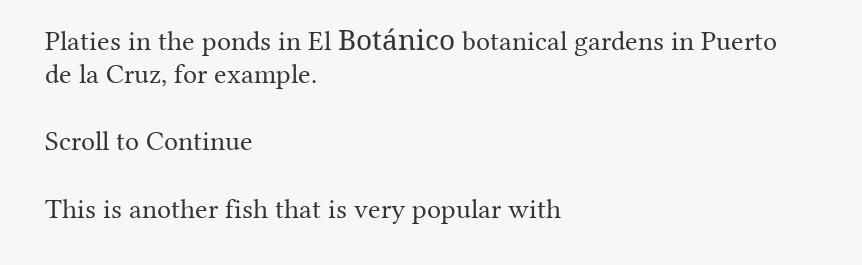Platies in the ponds in El Botánico botanical gardens in Puerto de la Cruz, for example.

Scroll to Continue

This is another fish that is very popular with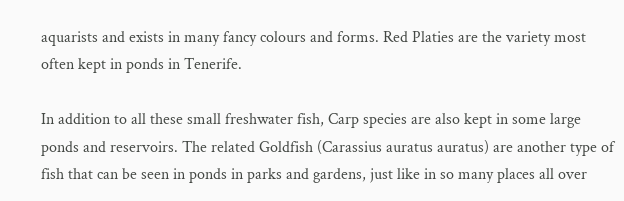aquarists and exists in many fancy colours and forms. Red Platies are the variety most often kept in ponds in Tenerife.

In addition to all these small freshwater fish, Carp species are also kept in some large ponds and reservoirs. The related Goldfish (Carassius auratus auratus) are another type of fish that can be seen in ponds in parks and gardens, just like in so many places all over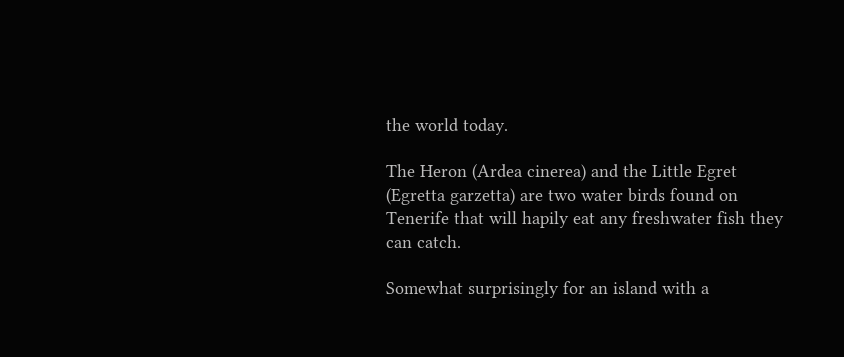the world today.

The Heron (Ardea cinerea) and the Little Egret (Egretta garzetta) are two water birds found on Tenerife that will hapily eat any freshwater fish they can catch.

Somewhat surprisingly for an island with a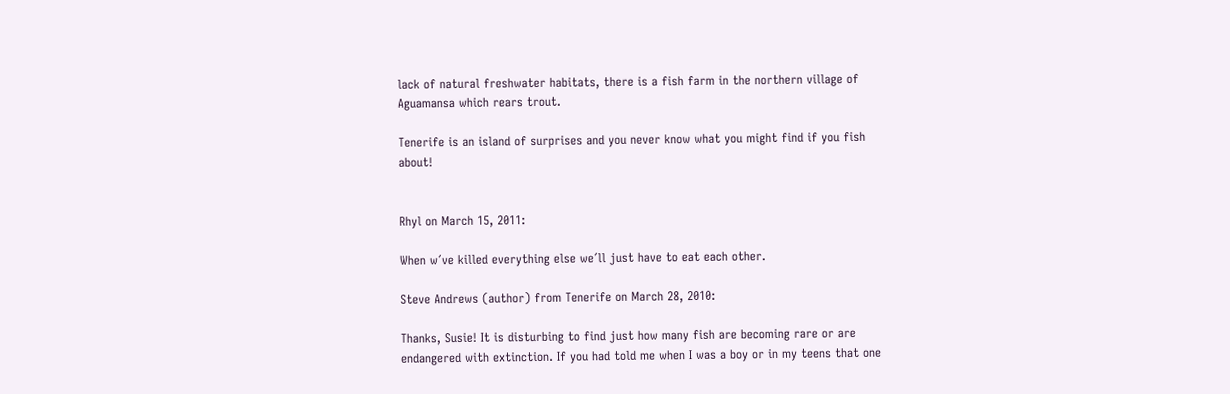lack of natural freshwater habitats, there is a fish farm in the northern village of Aguamansa which rears trout.

Tenerife is an island of surprises and you never know what you might find if you fish about!


Rhyl on March 15, 2011:

When w´ve killed everything else we´ll just have to eat each other.

Steve Andrews (author) from Tenerife on March 28, 2010:

Thanks, Susie! It is disturbing to find just how many fish are becoming rare or are endangered with extinction. If you had told me when I was a boy or in my teens that one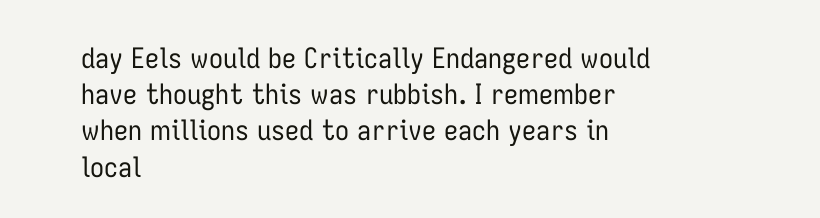day Eels would be Critically Endangered would have thought this was rubbish. I remember when millions used to arrive each years in local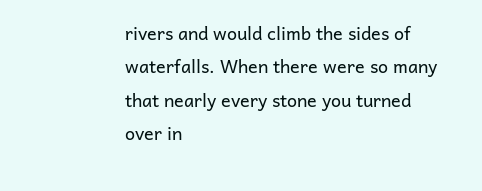rivers and would climb the sides of waterfalls. When there were so many that nearly every stone you turned over in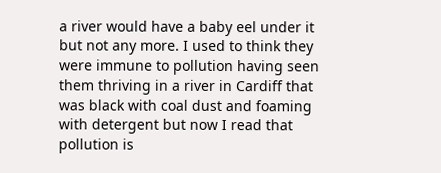a river would have a baby eel under it but not any more. I used to think they were immune to pollution having seen them thriving in a river in Cardiff that was black with coal dust and foaming with detergent but now I read that pollution is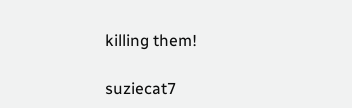killing them!

suziecat7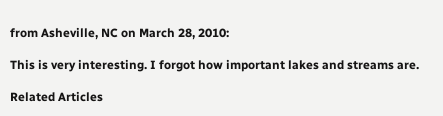from Asheville, NC on March 28, 2010:

This is very interesting. I forgot how important lakes and streams are.

Related Articles